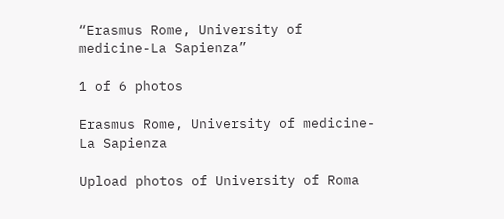“Erasmus Rome, University of medicine-La Sapienza”

1 of 6 photos

Erasmus Rome, University of medicine-La Sapienza

Upload photos of University of Roma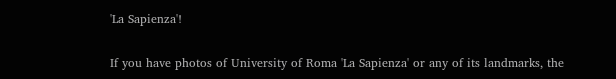'La Sapienza'!

If you have photos of University of Roma 'La Sapienza' or any of its landmarks, the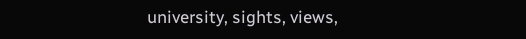university, sights, views,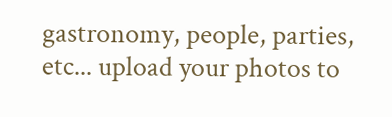gastronomy, people, parties, etc... upload your photos to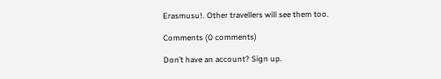Erasmusu!. Other travellers will see them too.

Comments (0 comments)

Don’t have an account? Sign up.